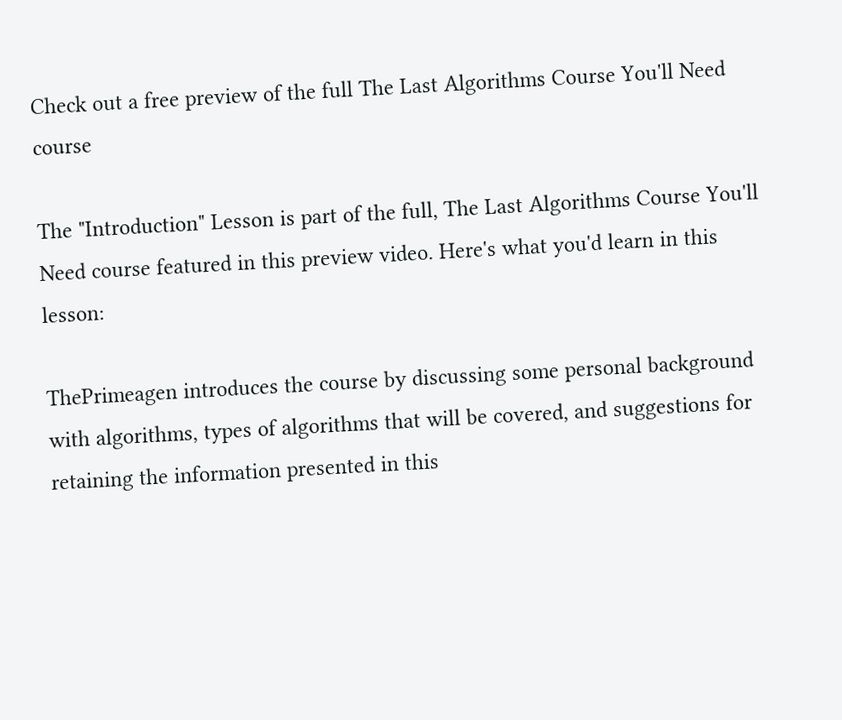Check out a free preview of the full The Last Algorithms Course You'll Need course

The "Introduction" Lesson is part of the full, The Last Algorithms Course You'll Need course featured in this preview video. Here's what you'd learn in this lesson:

ThePrimeagen introduces the course by discussing some personal background with algorithms, types of algorithms that will be covered, and suggestions for retaining the information presented in this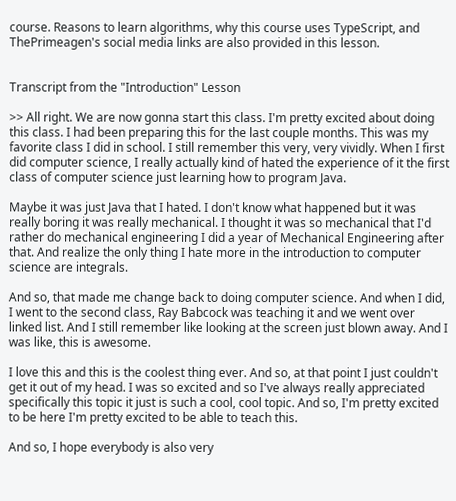course. Reasons to learn algorithms, why this course uses TypeScript, and ThePrimeagen's social media links are also provided in this lesson.


Transcript from the "Introduction" Lesson

>> All right. We are now gonna start this class. I'm pretty excited about doing this class. I had been preparing this for the last couple months. This was my favorite class I did in school. I still remember this very, very vividly. When I first did computer science, I really actually kind of hated the experience of it the first class of computer science just learning how to program Java.

Maybe it was just Java that I hated. I don't know what happened but it was really boring it was really mechanical. I thought it was so mechanical that I'd rather do mechanical engineering I did a year of Mechanical Engineering after that. And realize the only thing I hate more in the introduction to computer science are integrals.

And so, that made me change back to doing computer science. And when I did, I went to the second class, Ray Babcock was teaching it and we went over linked list. And I still remember like looking at the screen just blown away. And I was like, this is awesome.

I love this and this is the coolest thing ever. And so, at that point I just couldn't get it out of my head. I was so excited and so I've always really appreciated specifically this topic it just is such a cool, cool topic. And so, I'm pretty excited to be here I'm pretty excited to be able to teach this.

And so, I hope everybody is also very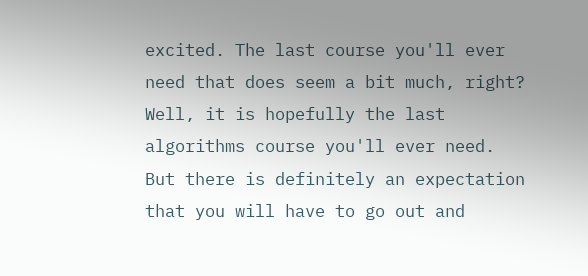excited. The last course you'll ever need that does seem a bit much, right? Well, it is hopefully the last algorithms course you'll ever need. But there is definitely an expectation that you will have to go out and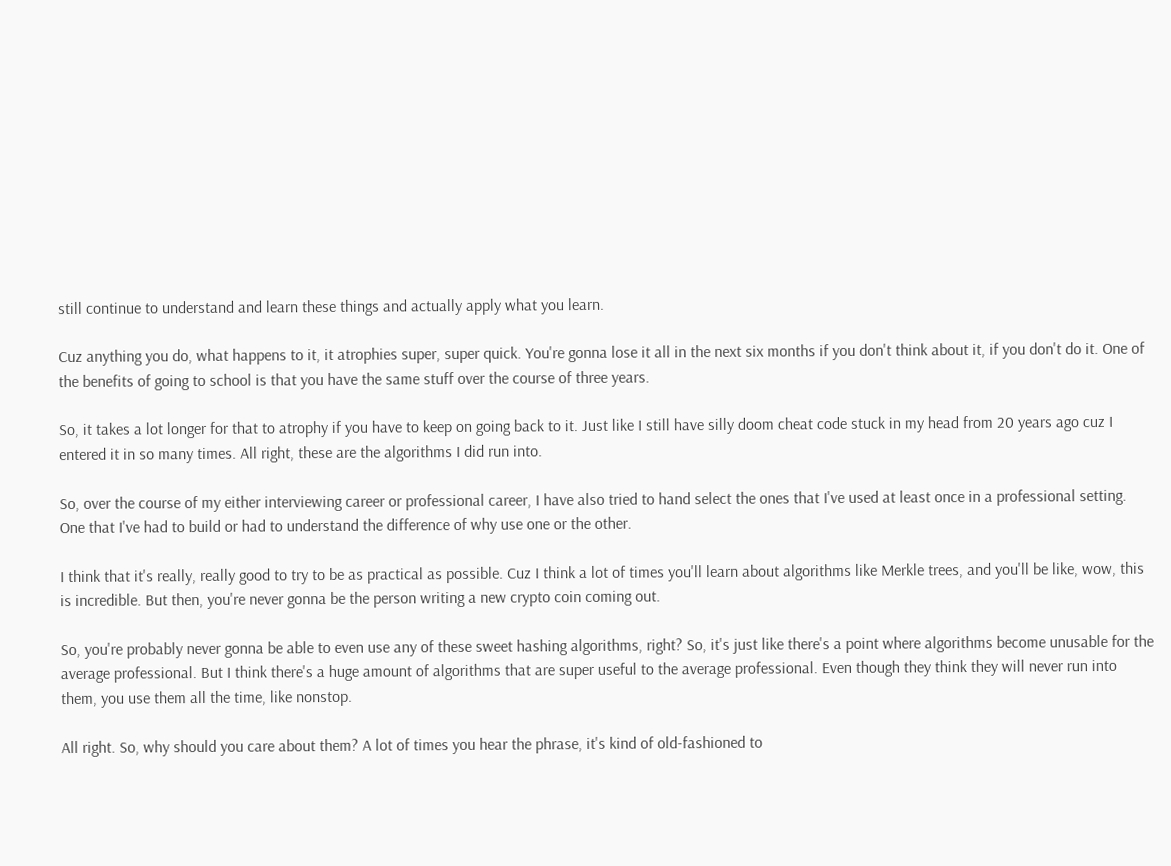still continue to understand and learn these things and actually apply what you learn.

Cuz anything you do, what happens to it, it atrophies super, super quick. You're gonna lose it all in the next six months if you don't think about it, if you don't do it. One of the benefits of going to school is that you have the same stuff over the course of three years.

So, it takes a lot longer for that to atrophy if you have to keep on going back to it. Just like I still have silly doom cheat code stuck in my head from 20 years ago cuz I entered it in so many times. All right, these are the algorithms I did run into.

So, over the course of my either interviewing career or professional career, I have also tried to hand select the ones that I've used at least once in a professional setting. One that I've had to build or had to understand the difference of why use one or the other.

I think that it's really, really good to try to be as practical as possible. Cuz I think a lot of times you'll learn about algorithms like Merkle trees, and you'll be like, wow, this is incredible. But then, you're never gonna be the person writing a new crypto coin coming out.

So, you're probably never gonna be able to even use any of these sweet hashing algorithms, right? So, it's just like there's a point where algorithms become unusable for the average professional. But I think there's a huge amount of algorithms that are super useful to the average professional. Even though they think they will never run into them, you use them all the time, like nonstop.

All right. So, why should you care about them? A lot of times you hear the phrase, it's kind of old-fashioned to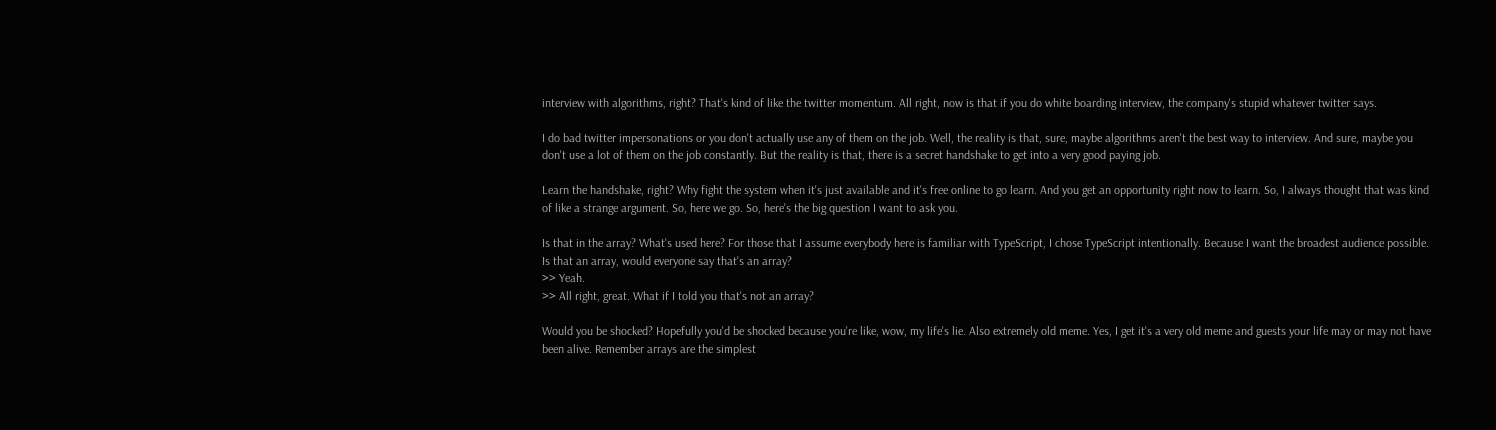interview with algorithms, right? That's kind of like the twitter momentum. All right, now is that if you do white boarding interview, the company's stupid whatever twitter says.

I do bad twitter impersonations or you don't actually use any of them on the job. Well, the reality is that, sure, maybe algorithms aren't the best way to interview. And sure, maybe you don't use a lot of them on the job constantly. But the reality is that, there is a secret handshake to get into a very good paying job.

Learn the handshake, right? Why fight the system when it's just available and it's free online to go learn. And you get an opportunity right now to learn. So, I always thought that was kind of like a strange argument. So, here we go. So, here's the big question I want to ask you.

Is that in the array? What's used here? For those that I assume everybody here is familiar with TypeScript, I chose TypeScript intentionally. Because I want the broadest audience possible. Is that an array, would everyone say that's an array?
>> Yeah.
>> All right, great. What if I told you that's not an array?

Would you be shocked? Hopefully you'd be shocked because you're like, wow, my life's lie. Also extremely old meme. Yes, I get it's a very old meme and guests your life may or may not have been alive. Remember arrays are the simplest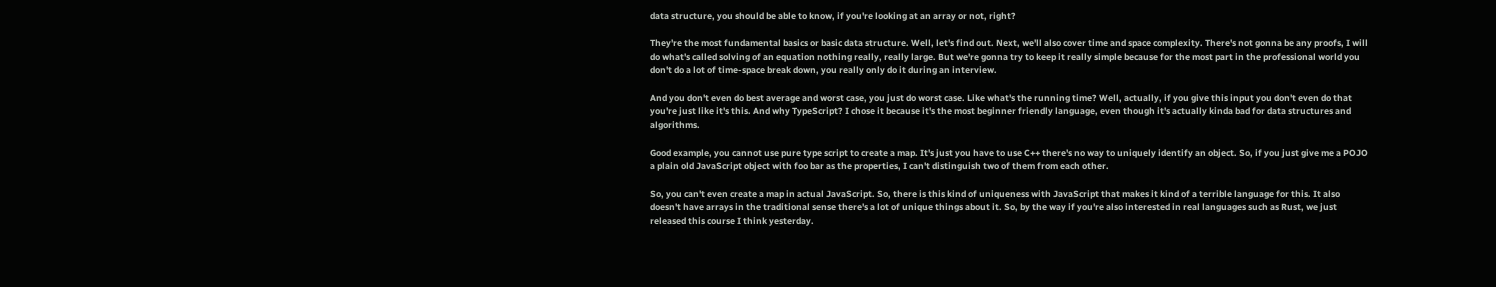data structure, you should be able to know, if you're looking at an array or not, right?

They're the most fundamental basics or basic data structure. Well, let's find out. Next, we'll also cover time and space complexity. There's not gonna be any proofs, I will do what's called solving of an equation nothing really, really large. But we're gonna try to keep it really simple because for the most part in the professional world you don't do a lot of time-space break down, you really only do it during an interview.

And you don't even do best average and worst case, you just do worst case. Like what's the running time? Well, actually, if you give this input you don't even do that you're just like it's this. And why TypeScript? I chose it because it's the most beginner friendly language, even though it's actually kinda bad for data structures and algorithms.

Good example, you cannot use pure type script to create a map. It's just you have to use C++ there's no way to uniquely identify an object. So, if you just give me a POJO a plain old JavaScript object with foo bar as the properties, I can't distinguish two of them from each other.

So, you can't even create a map in actual JavaScript. So, there is this kind of uniqueness with JavaScript that makes it kind of a terrible language for this. It also doesn't have arrays in the traditional sense there's a lot of unique things about it. So, by the way if you're also interested in real languages such as Rust, we just released this course I think yesterday.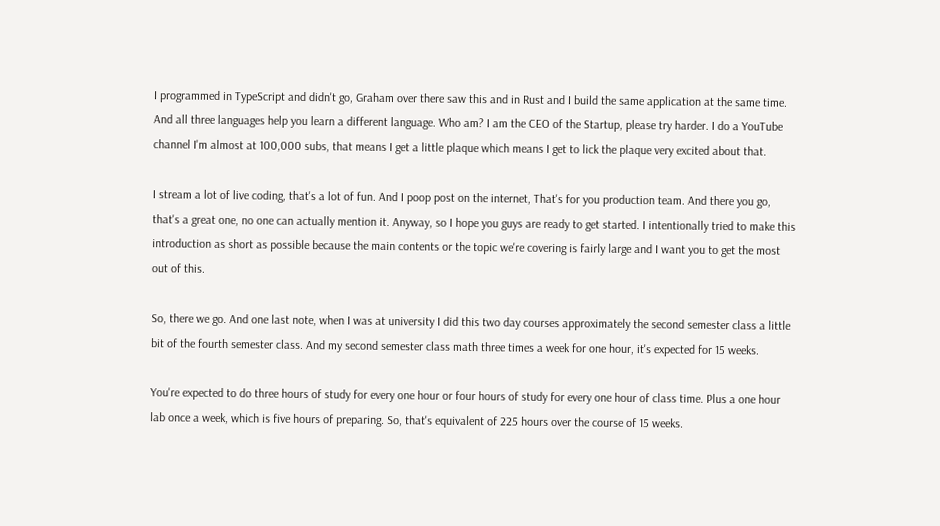I programmed in TypeScript and didn't go, Graham over there saw this and in Rust and I build the same application at the same time. And all three languages help you learn a different language. Who am? I am the CEO of the Startup, please try harder. I do a YouTube channel I'm almost at 100,000 subs, that means I get a little plaque which means I get to lick the plaque very excited about that.

I stream a lot of live coding, that's a lot of fun. And I poop post on the internet, That's for you production team. And there you go, that's a great one, no one can actually mention it. Anyway, so I hope you guys are ready to get started. I intentionally tried to make this introduction as short as possible because the main contents or the topic we're covering is fairly large and I want you to get the most out of this.

So, there we go. And one last note, when I was at university I did this two day courses approximately the second semester class a little bit of the fourth semester class. And my second semester class math three times a week for one hour, it's expected for 15 weeks.

You're expected to do three hours of study for every one hour or four hours of study for every one hour of class time. Plus a one hour lab once a week, which is five hours of preparing. So, that's equivalent of 225 hours over the course of 15 weeks.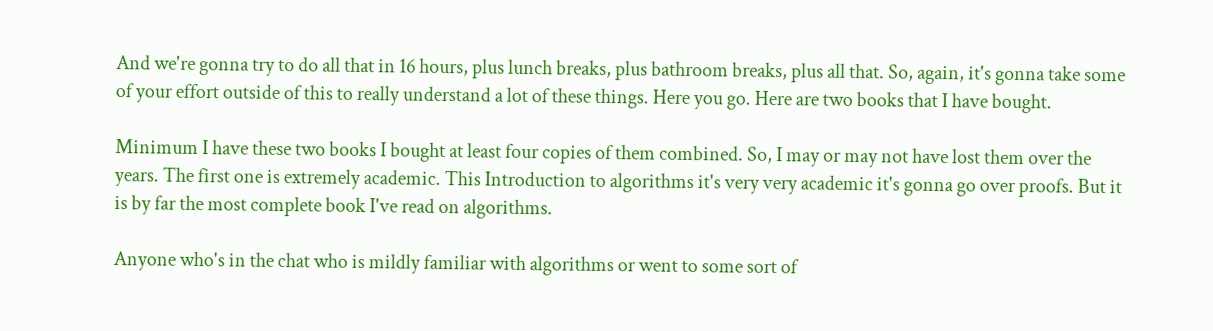And we're gonna try to do all that in 16 hours, plus lunch breaks, plus bathroom breaks, plus all that. So, again, it's gonna take some of your effort outside of this to really understand a lot of these things. Here you go. Here are two books that I have bought.

Minimum I have these two books I bought at least four copies of them combined. So, I may or may not have lost them over the years. The first one is extremely academic. This Introduction to algorithms it's very very academic it's gonna go over proofs. But it is by far the most complete book I've read on algorithms.

Anyone who's in the chat who is mildly familiar with algorithms or went to some sort of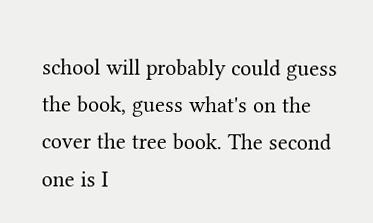school will probably could guess the book, guess what's on the cover the tree book. The second one is I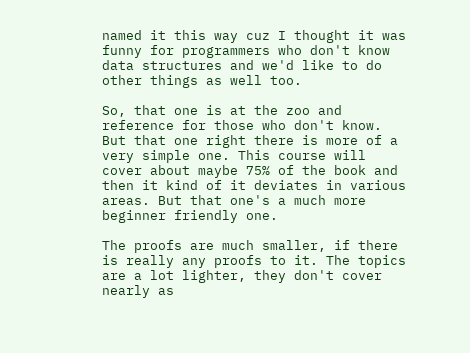named it this way cuz I thought it was funny for programmers who don't know data structures and we'd like to do other things as well too.

So, that one is at the zoo and reference for those who don't know. But that one right there is more of a very simple one. This course will cover about maybe 75% of the book and then it kind of it deviates in various areas. But that one's a much more beginner friendly one.

The proofs are much smaller, if there is really any proofs to it. The topics are a lot lighter, they don't cover nearly as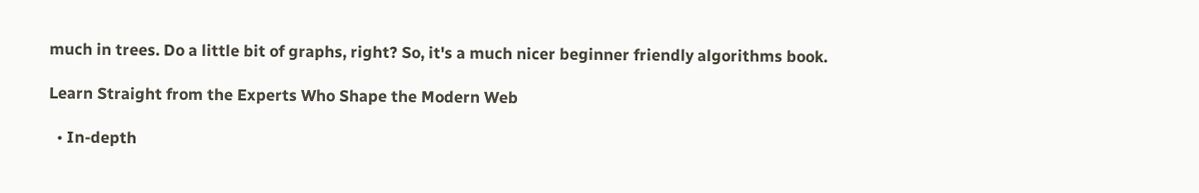much in trees. Do a little bit of graphs, right? So, it's a much nicer beginner friendly algorithms book.

Learn Straight from the Experts Who Shape the Modern Web

  • In-depth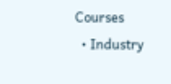Courses
  • Industry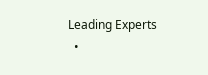Leading Experts
  •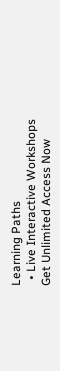Learning Paths
  • Live Interactive Workshops
Get Unlimited Access Now